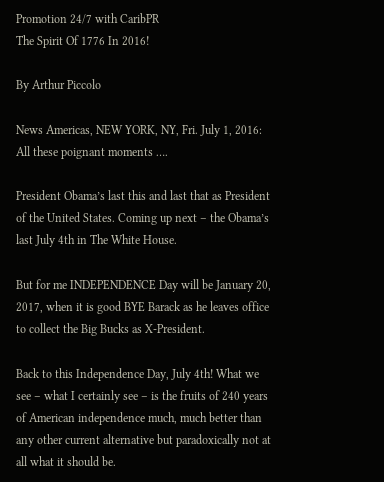Promotion 24/7 with CaribPR
The Spirit Of 1776 In 2016!

By Arthur Piccolo

News Americas, NEW YORK, NY, Fri. July 1, 2016: All these poignant moments ….

President Obama’s last this and last that as President of the United States. Coming up next – the Obama’s last July 4th in The White House.

But for me INDEPENDENCE Day will be January 20, 2017, when it is good BYE Barack as he leaves office to collect the Big Bucks as X-President.

Back to this Independence Day, July 4th! What we see – what I certainly see – is the fruits of 240 years of American independence much, much better than any other current alternative but paradoxically not at all what it should be.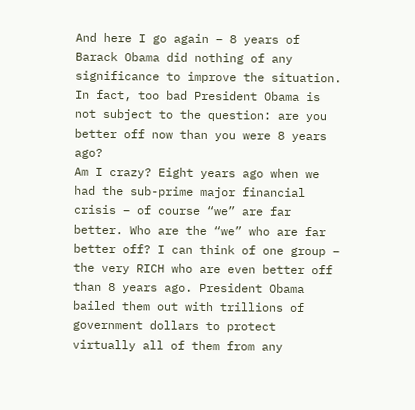And here I go again – 8 years of Barack Obama did nothing of any significance to improve the situation. In fact, too bad President Obama is not subject to the question: are you better off now than you were 8 years ago?
Am I crazy? Eight years ago when we had the sub-prime major financial crisis – of course “we” are far better. Who are the “we” who are far better off? I can think of one group – the very RICH who are even better off than 8 years ago. President Obama bailed them out with trillions of government dollars to protect virtually all of them from any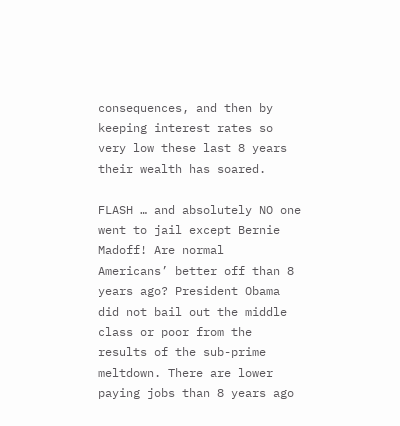consequences, and then by keeping interest rates so very low these last 8 years their wealth has soared.

FLASH … and absolutely NO one went to jail except Bernie Madoff! Are normal  Americans’ better off than 8 years ago? President Obama did not bail out the middle class or poor from the results of the sub-prime meltdown. There are lower paying jobs than 8 years ago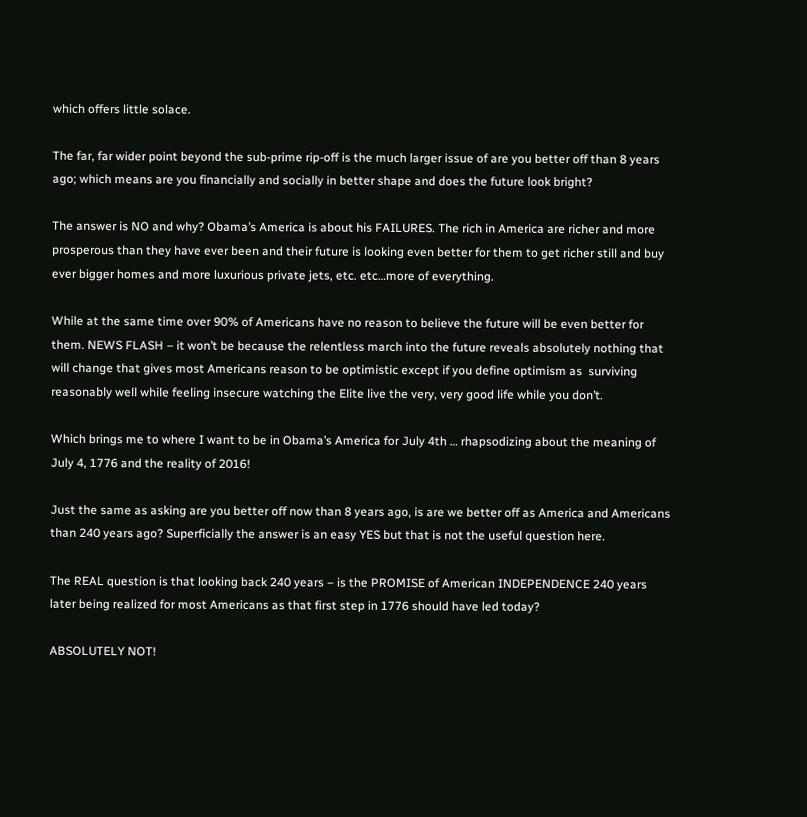which offers little solace.

The far, far wider point beyond the sub-prime rip-off is the much larger issue of are you better off than 8 years ago; which means are you financially and socially in better shape and does the future look bright?

The answer is NO and why? Obama’s America is about his FAILURES. The rich in America are richer and more prosperous than they have ever been and their future is looking even better for them to get richer still and buy ever bigger homes and more luxurious private jets, etc. etc…more of everything.

While at the same time over 90% of Americans have no reason to believe the future will be even better for them. NEWS FLASH – it won’t be because the relentless march into the future reveals absolutely nothing that will change that gives most Americans reason to be optimistic except if you define optimism as  surviving reasonably well while feeling insecure watching the Elite live the very, very good life while you don’t.

Which brings me to where I want to be in Obama’s America for July 4th … rhapsodizing about the meaning of July 4, 1776 and the reality of 2016!

Just the same as asking are you better off now than 8 years ago, is are we better off as America and Americans than 240 years ago? Superficially the answer is an easy YES but that is not the useful question here.

The REAL question is that looking back 240 years – is the PROMISE of American INDEPENDENCE 240 years later being realized for most Americans as that first step in 1776 should have led today?

ABSOLUTELY NOT!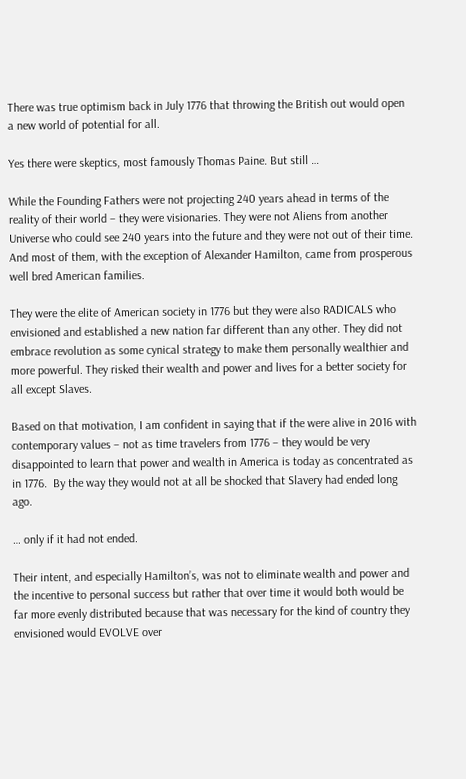There was true optimism back in July 1776 that throwing the British out would open a new world of potential for all.

Yes there were skeptics, most famously Thomas Paine. But still …

While the Founding Fathers were not projecting 240 years ahead in terms of the reality of their world – they were visionaries. They were not Aliens from another Universe who could see 240 years into the future and they were not out of their time. And most of them, with the exception of Alexander Hamilton, came from prosperous well bred American families.

They were the elite of American society in 1776 but they were also RADICALS who envisioned and established a new nation far different than any other. They did not embrace revolution as some cynical strategy to make them personally wealthier and more powerful. They risked their wealth and power and lives for a better society for all except Slaves.

Based on that motivation, I am confident in saying that if the were alive in 2016 with contemporary values – not as time travelers from 1776 – they would be very disappointed to learn that power and wealth in America is today as concentrated as in 1776.  By the way they would not at all be shocked that Slavery had ended long ago.

… only if it had not ended.

Their intent, and especially Hamilton’s, was not to eliminate wealth and power and the incentive to personal success but rather that over time it would both would be far more evenly distributed because that was necessary for the kind of country they envisioned would EVOLVE over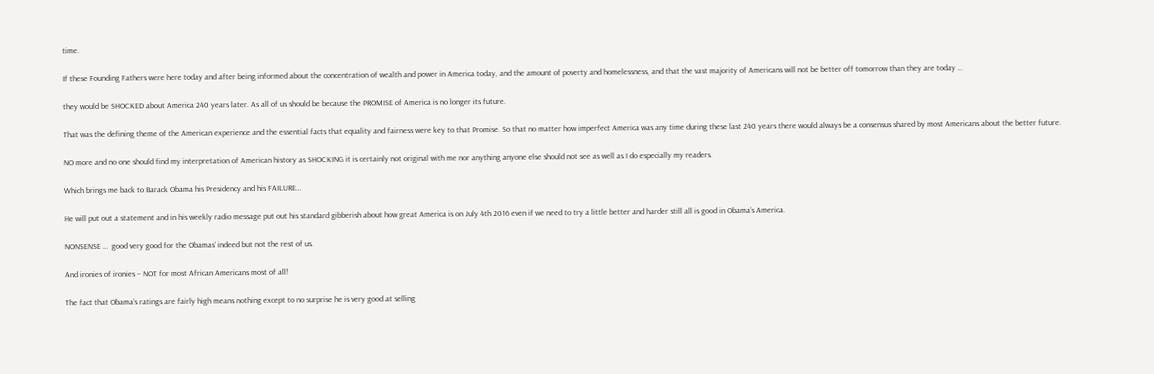time.

If these Founding Fathers were here today and after being informed about the concentration of wealth and power in America today, and the amount of poverty and homelessness, and that the vast majority of Americans will not be better off tomorrow than they are today …

they would be SHOCKED about America 240 years later. As all of us should be because the PROMISE of America is no longer its future.

That was the defining theme of the American experience and the essential facts that equality and fairness were key to that Promise. So that no matter how imperfect America was any time during these last 240 years there would always be a consensus shared by most Americans about the better future.

NO more and no one should find my interpretation of American history as SHOCKING it is certainly not original with me nor anything anyone else should not see as well as I do especially my readers.

Which brings me back to Barack Obama his Presidency and his FAILURE…

He will put out a statement and in his weekly radio message put out his standard gibberish about how great America is on July 4th 2016 even if we need to try a little better and harder still all is good in Obama’s America.

NONSENSE …  good very good for the Obamas’ indeed but not the rest of us.

And ironies of ironies – NOT for most African Americans most of all!

The fact that Obama’s ratings are fairly high means nothing except to no surprise he is very good at selling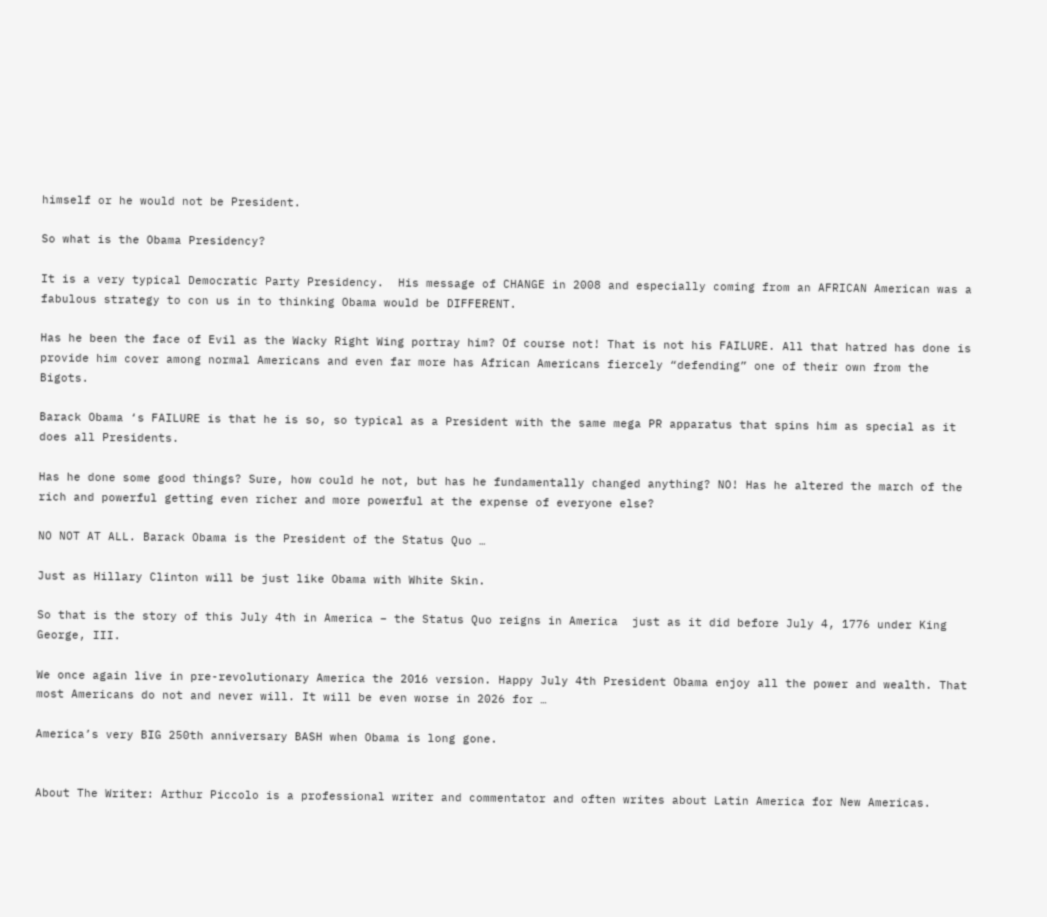himself or he would not be President.

So what is the Obama Presidency?

It is a very typical Democratic Party Presidency.  His message of CHANGE in 2008 and especially coming from an AFRICAN American was a fabulous strategy to con us in to thinking Obama would be DIFFERENT.

Has he been the face of Evil as the Wacky Right Wing portray him? Of course not! That is not his FAILURE. All that hatred has done is provide him cover among normal Americans and even far more has African Americans fiercely “defending” one of their own from the Bigots.

Barack Obama ‘s FAILURE is that he is so, so typical as a President with the same mega PR apparatus that spins him as special as it does all Presidents.

Has he done some good things? Sure, how could he not, but has he fundamentally changed anything? NO! Has he altered the march of the rich and powerful getting even richer and more powerful at the expense of everyone else?

NO NOT AT ALL. Barack Obama is the President of the Status Quo …

Just as Hillary Clinton will be just like Obama with White Skin.

So that is the story of this July 4th in America – the Status Quo reigns in America  just as it did before July 4, 1776 under King George, III.

We once again live in pre-revolutionary America the 2016 version. Happy July 4th President Obama enjoy all the power and wealth. That most Americans do not and never will. It will be even worse in 2026 for …

America’s very BIG 250th anniversary BASH when Obama is long gone.


About The Writer: Arthur Piccolo is a professional writer and commentator and often writes about Latin America for New Americas.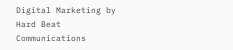Digital Marketing by Hard Beat Communications